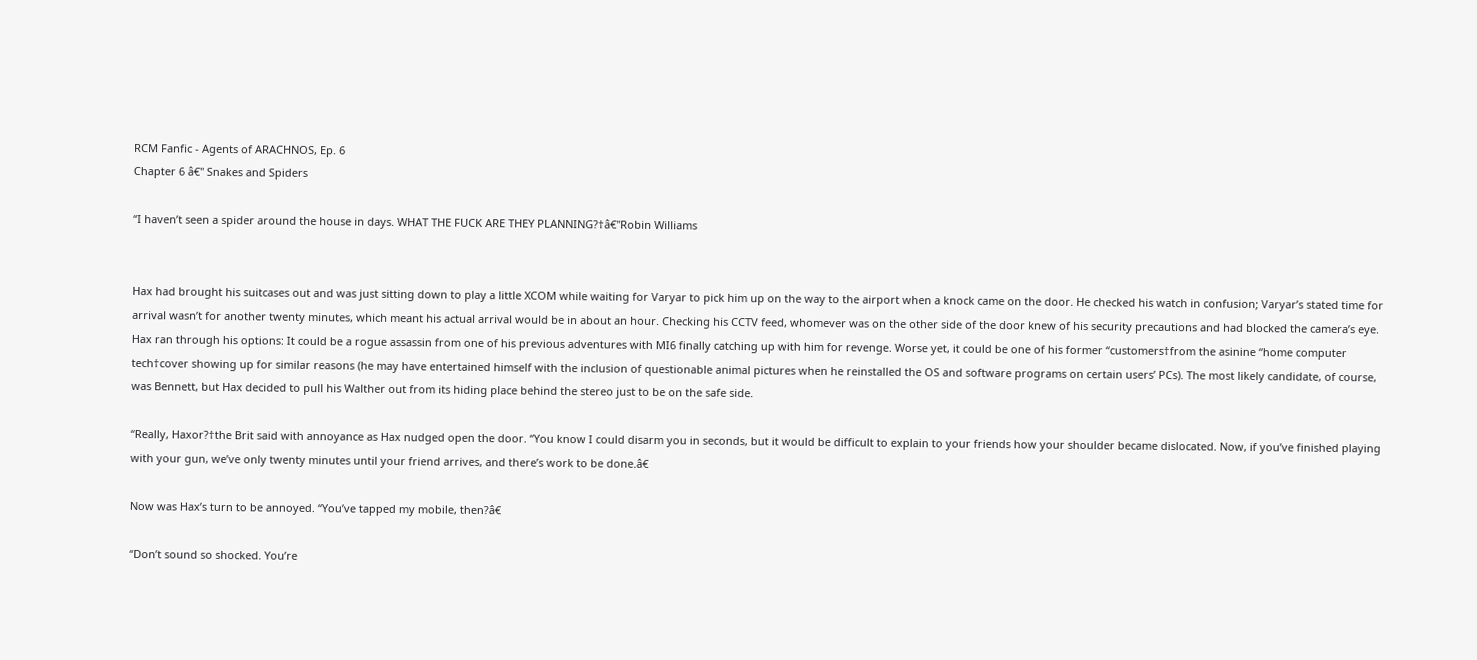RCM Fanfic - Agents of ARACHNOS, Ep. 6
Chapter 6 â€" Snakes and Spiders

“I haven’t seen a spider around the house in days. WHAT THE FUCK ARE THEY PLANNING?†â€"Robin Williams


Hax had brought his suitcases out and was just sitting down to play a little XCOM while waiting for Varyar to pick him up on the way to the airport when a knock came on the door. He checked his watch in confusion; Varyar’s stated time for arrival wasn’t for another twenty minutes, which meant his actual arrival would be in about an hour. Checking his CCTV feed, whomever was on the other side of the door knew of his security precautions and had blocked the camera’s eye. Hax ran through his options: It could be a rogue assassin from one of his previous adventures with MI6 finally catching up with him for revenge. Worse yet, it could be one of his former “customers†from the asinine “home computer tech†cover showing up for similar reasons (he may have entertained himself with the inclusion of questionable animal pictures when he reinstalled the OS and software programs on certain users’ PCs). The most likely candidate, of course, was Bennett, but Hax decided to pull his Walther out from its hiding place behind the stereo just to be on the safe side.

“Really, Haxor?†the Brit said with annoyance as Hax nudged open the door. “You know I could disarm you in seconds, but it would be difficult to explain to your friends how your shoulder became dislocated. Now, if you’ve finished playing with your gun, we’ve only twenty minutes until your friend arrives, and there’s work to be done.â€

Now was Hax’s turn to be annoyed. “You’ve tapped my mobile, then?â€

“Don’t sound so shocked. You’re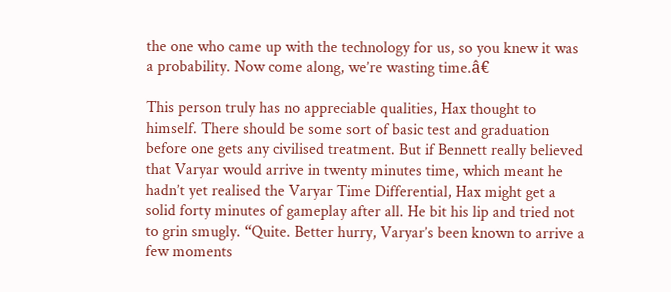the one who came up with the technology for us, so you knew it was a probability. Now come along, we’re wasting time.â€

This person truly has no appreciable qualities, Hax thought to himself. There should be some sort of basic test and graduation before one gets any civilised treatment. But if Bennett really believed that Varyar would arrive in twenty minutes time, which meant he hadn’t yet realised the Varyar Time Differential, Hax might get a solid forty minutes of gameplay after all. He bit his lip and tried not to grin smugly. “Quite. Better hurry, Varyar’s been known to arrive a few moments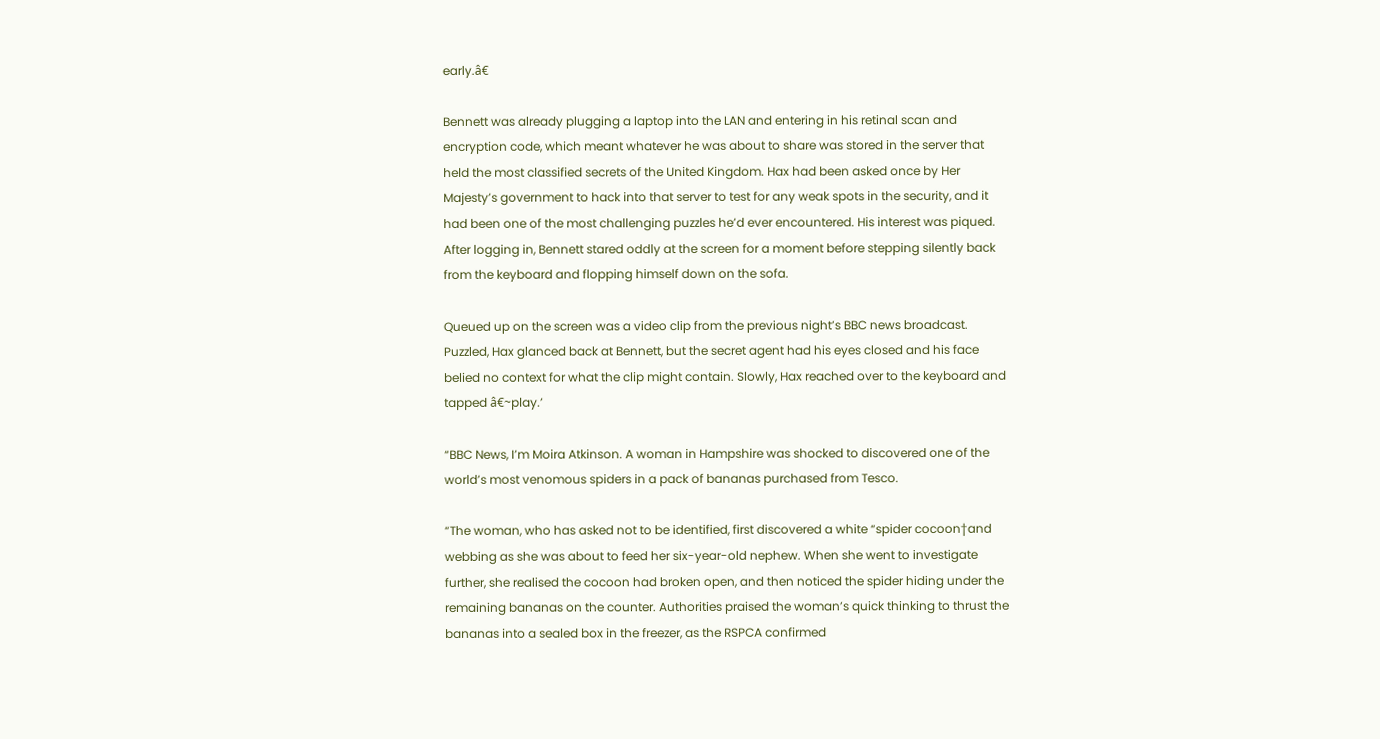early.â€

Bennett was already plugging a laptop into the LAN and entering in his retinal scan and encryption code, which meant whatever he was about to share was stored in the server that held the most classified secrets of the United Kingdom. Hax had been asked once by Her Majesty’s government to hack into that server to test for any weak spots in the security, and it had been one of the most challenging puzzles he’d ever encountered. His interest was piqued. After logging in, Bennett stared oddly at the screen for a moment before stepping silently back from the keyboard and flopping himself down on the sofa.

Queued up on the screen was a video clip from the previous night’s BBC news broadcast. Puzzled, Hax glanced back at Bennett, but the secret agent had his eyes closed and his face belied no context for what the clip might contain. Slowly, Hax reached over to the keyboard and tapped â€~play.’

“BBC News, I’m Moira Atkinson. A woman in Hampshire was shocked to discovered one of the world’s most venomous spiders in a pack of bananas purchased from Tesco.

“The woman, who has asked not to be identified, first discovered a white “spider cocoon†and webbing as she was about to feed her six-year-old nephew. When she went to investigate further, she realised the cocoon had broken open, and then noticed the spider hiding under the remaining bananas on the counter. Authorities praised the woman’s quick thinking to thrust the bananas into a sealed box in the freezer, as the RSPCA confirmed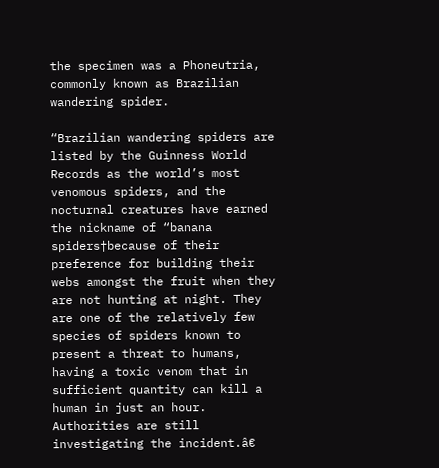the specimen was a Phoneutria, commonly known as Brazilian wandering spider.

“Brazilian wandering spiders are listed by the Guinness World Records as the world’s most venomous spiders, and the nocturnal creatures have earned the nickname of “banana spiders†because of their preference for building their webs amongst the fruit when they are not hunting at night. They are one of the relatively few species of spiders known to present a threat to humans, having a toxic venom that in sufficient quantity can kill a human in just an hour. Authorities are still investigating the incident.â€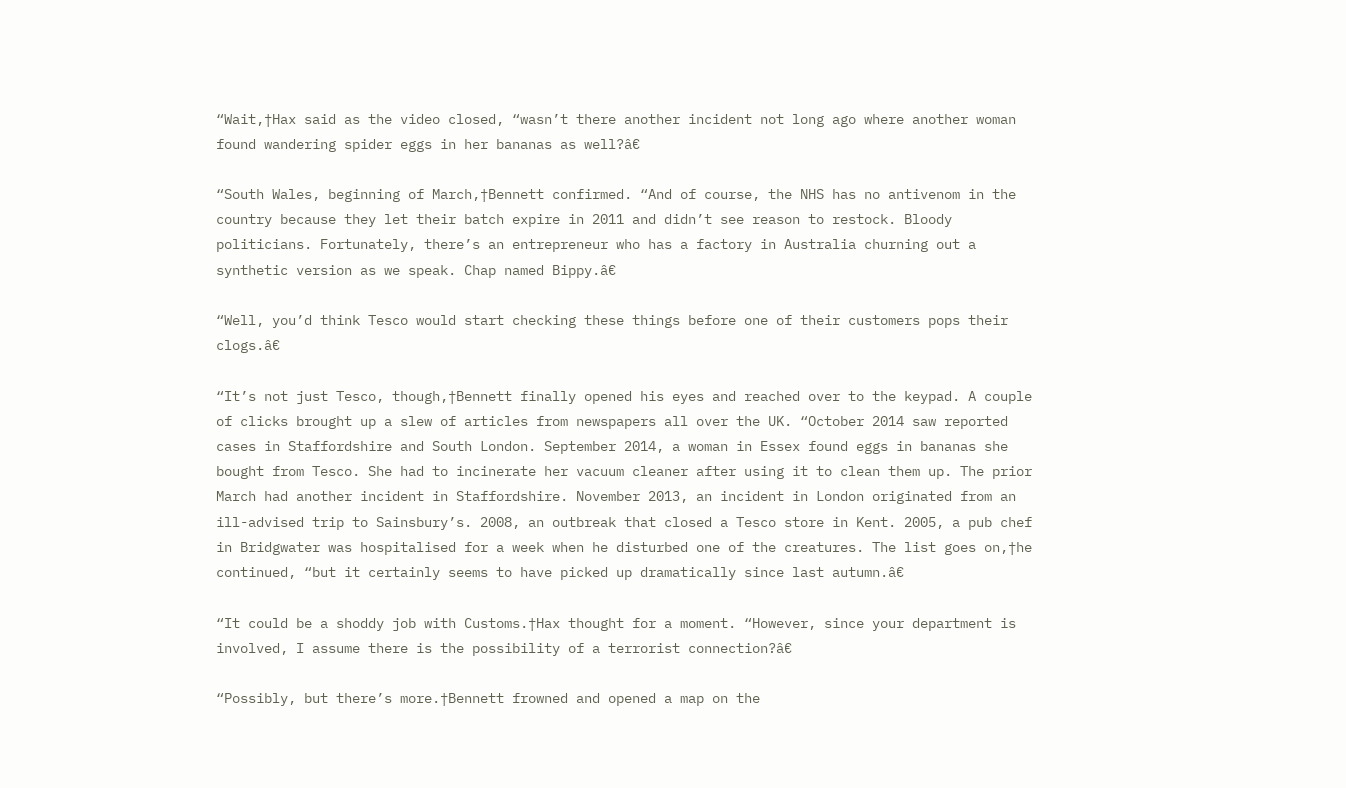“Wait,†Hax said as the video closed, “wasn’t there another incident not long ago where another woman found wandering spider eggs in her bananas as well?â€

“South Wales, beginning of March,†Bennett confirmed. “And of course, the NHS has no antivenom in the country because they let their batch expire in 2011 and didn’t see reason to restock. Bloody politicians. Fortunately, there’s an entrepreneur who has a factory in Australia churning out a synthetic version as we speak. Chap named Bippy.â€

“Well, you’d think Tesco would start checking these things before one of their customers pops their clogs.â€

“It’s not just Tesco, though,†Bennett finally opened his eyes and reached over to the keypad. A couple of clicks brought up a slew of articles from newspapers all over the UK. “October 2014 saw reported cases in Staffordshire and South London. September 2014, a woman in Essex found eggs in bananas she bought from Tesco. She had to incinerate her vacuum cleaner after using it to clean them up. The prior March had another incident in Staffordshire. November 2013, an incident in London originated from an ill-advised trip to Sainsbury’s. 2008, an outbreak that closed a Tesco store in Kent. 2005, a pub chef in Bridgwater was hospitalised for a week when he disturbed one of the creatures. The list goes on,†he continued, “but it certainly seems to have picked up dramatically since last autumn.â€

“It could be a shoddy job with Customs.†Hax thought for a moment. “However, since your department is involved, I assume there is the possibility of a terrorist connection?â€

“Possibly, but there’s more.†Bennett frowned and opened a map on the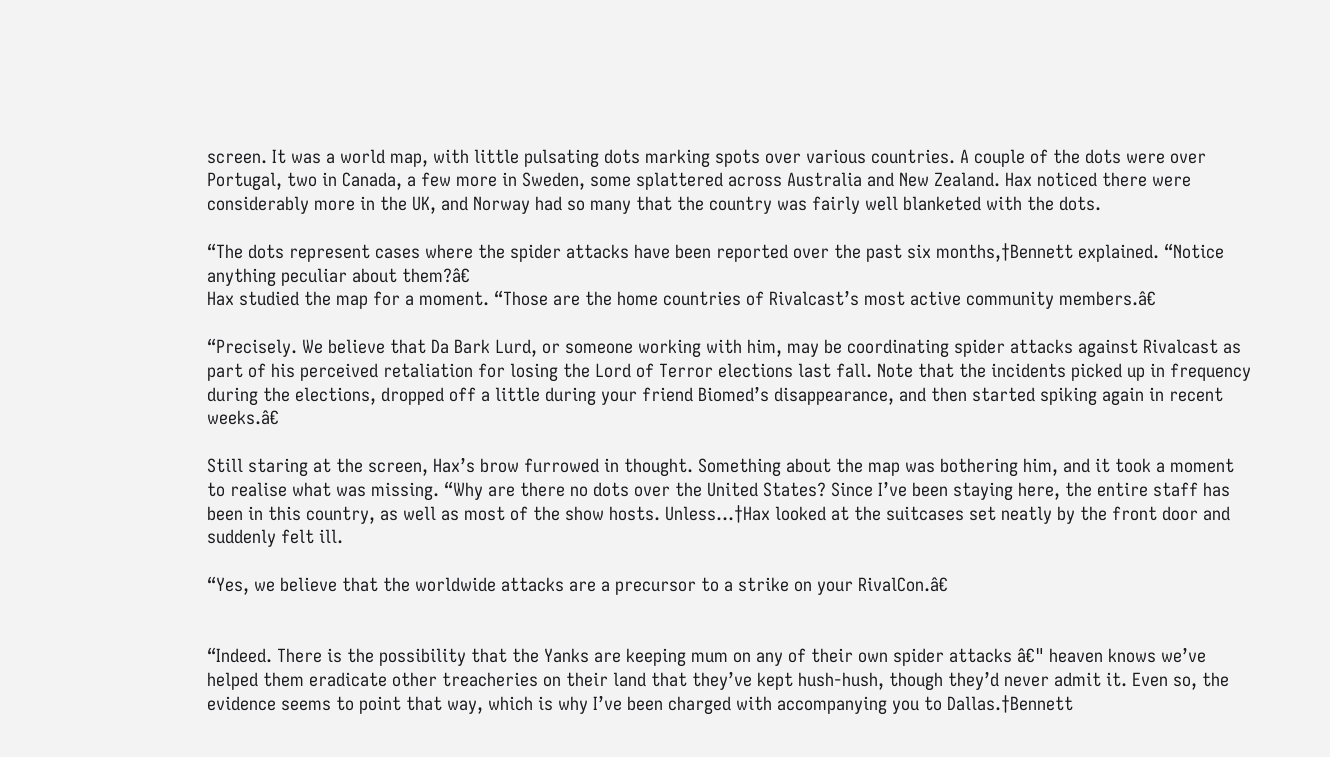screen. It was a world map, with little pulsating dots marking spots over various countries. A couple of the dots were over Portugal, two in Canada, a few more in Sweden, some splattered across Australia and New Zealand. Hax noticed there were considerably more in the UK, and Norway had so many that the country was fairly well blanketed with the dots.

“The dots represent cases where the spider attacks have been reported over the past six months,†Bennett explained. “Notice anything peculiar about them?â€
Hax studied the map for a moment. “Those are the home countries of Rivalcast’s most active community members.â€

“Precisely. We believe that Da Bark Lurd, or someone working with him, may be coordinating spider attacks against Rivalcast as part of his perceived retaliation for losing the Lord of Terror elections last fall. Note that the incidents picked up in frequency during the elections, dropped off a little during your friend Biomed’s disappearance, and then started spiking again in recent weeks.â€

Still staring at the screen, Hax’s brow furrowed in thought. Something about the map was bothering him, and it took a moment to realise what was missing. “Why are there no dots over the United States? Since I’ve been staying here, the entire staff has been in this country, as well as most of the show hosts. Unless…†Hax looked at the suitcases set neatly by the front door and suddenly felt ill.

“Yes, we believe that the worldwide attacks are a precursor to a strike on your RivalCon.â€


“Indeed. There is the possibility that the Yanks are keeping mum on any of their own spider attacks â€" heaven knows we’ve helped them eradicate other treacheries on their land that they’ve kept hush-hush, though they’d never admit it. Even so, the evidence seems to point that way, which is why I’ve been charged with accompanying you to Dallas.†Bennett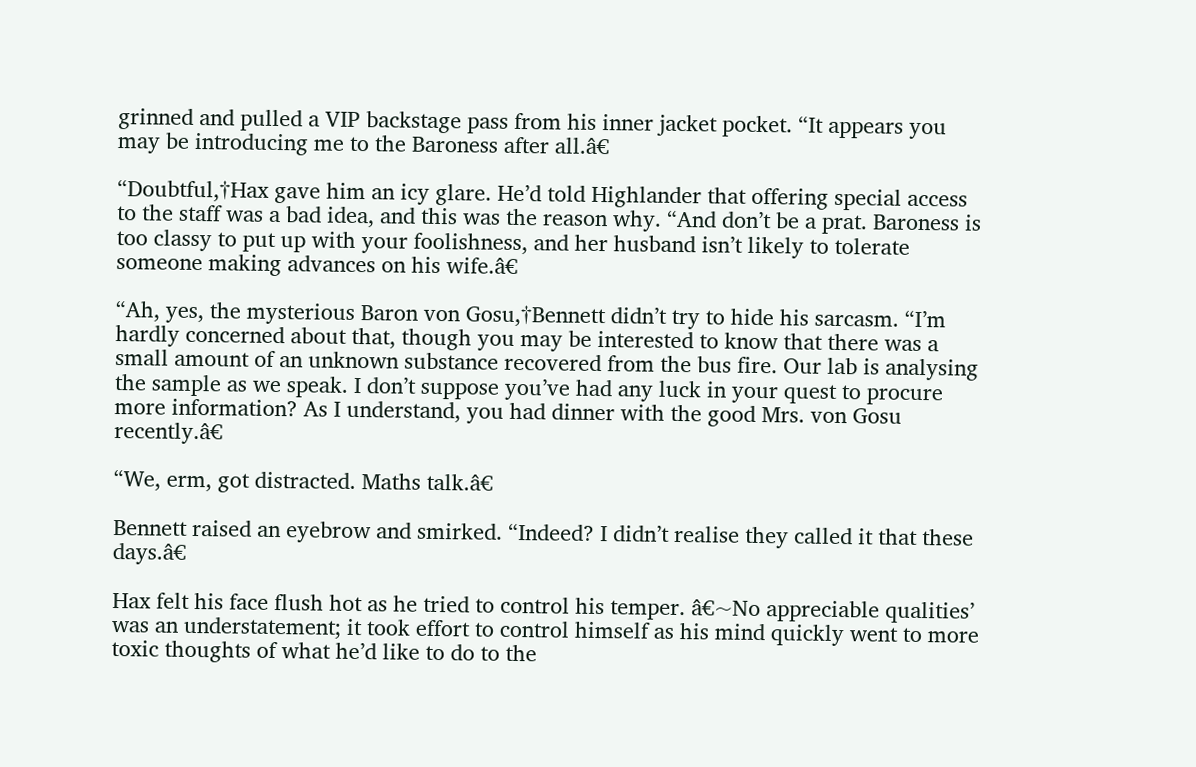grinned and pulled a VIP backstage pass from his inner jacket pocket. “It appears you may be introducing me to the Baroness after all.â€

“Doubtful,†Hax gave him an icy glare. He’d told Highlander that offering special access to the staff was a bad idea, and this was the reason why. “And don’t be a prat. Baroness is too classy to put up with your foolishness, and her husband isn’t likely to tolerate someone making advances on his wife.â€

“Ah, yes, the mysterious Baron von Gosu,†Bennett didn’t try to hide his sarcasm. “I’m hardly concerned about that, though you may be interested to know that there was a small amount of an unknown substance recovered from the bus fire. Our lab is analysing the sample as we speak. I don’t suppose you’ve had any luck in your quest to procure more information? As I understand, you had dinner with the good Mrs. von Gosu recently.â€

“We, erm, got distracted. Maths talk.â€

Bennett raised an eyebrow and smirked. “Indeed? I didn’t realise they called it that these days.â€

Hax felt his face flush hot as he tried to control his temper. â€~No appreciable qualities’ was an understatement; it took effort to control himself as his mind quickly went to more toxic thoughts of what he’d like to do to the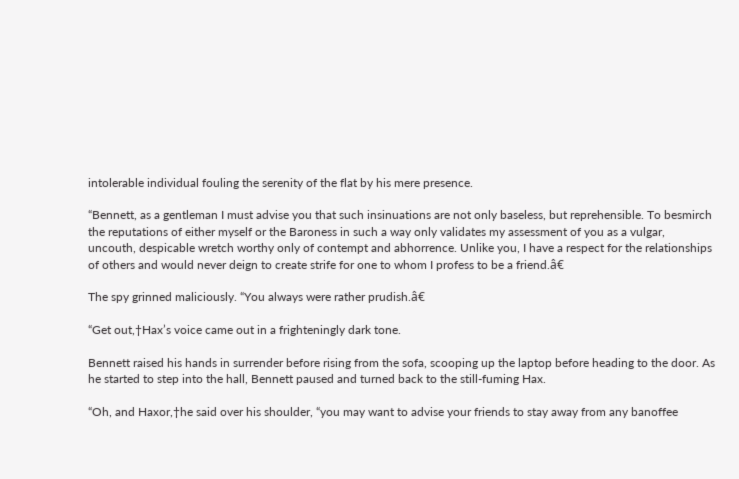intolerable individual fouling the serenity of the flat by his mere presence.

“Bennett, as a gentleman I must advise you that such insinuations are not only baseless, but reprehensible. To besmirch the reputations of either myself or the Baroness in such a way only validates my assessment of you as a vulgar, uncouth, despicable wretch worthy only of contempt and abhorrence. Unlike you, I have a respect for the relationships of others and would never deign to create strife for one to whom I profess to be a friend.â€

The spy grinned maliciously. “You always were rather prudish.â€

“Get out,†Hax’s voice came out in a frighteningly dark tone.

Bennett raised his hands in surrender before rising from the sofa, scooping up the laptop before heading to the door. As he started to step into the hall, Bennett paused and turned back to the still-fuming Hax.

“Oh, and Haxor,†he said over his shoulder, “you may want to advise your friends to stay away from any banoffee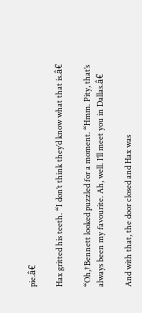pie.â€

Hax gritted his teeth. “I don’t think they’d know what that is.â€

“Oh,†Bennett looked puzzled for a moment. “Hmm. Pity, that’s always been my favourite. Ah, well. I’ll meet you in Dallas.â€

And with that, the door closed and Hax was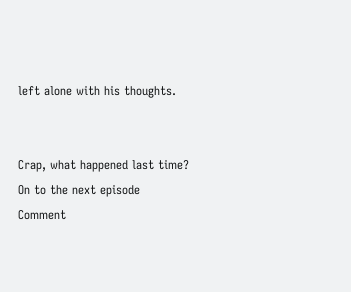left alone with his thoughts.


Crap, what happened last time?
On to the next episode
Comment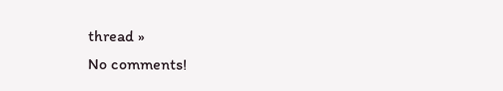thread »
No comments!